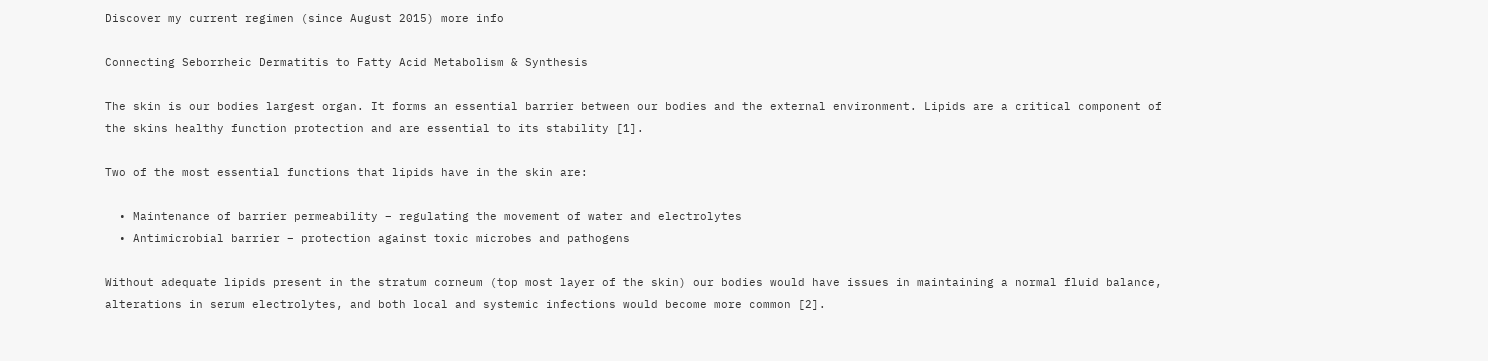Discover my current regimen (since August 2015) more info

Connecting Seborrheic Dermatitis to Fatty Acid Metabolism & Synthesis

The skin is our bodies largest organ. It forms an essential barrier between our bodies and the external environment. Lipids are a critical component of the skins healthy function protection and are essential to its stability [1].

Two of the most essential functions that lipids have in the skin are:

  • Maintenance of barrier permeability – regulating the movement of water and electrolytes
  • Antimicrobial barrier – protection against toxic microbes and pathogens

Without adequate lipids present in the stratum corneum (top most layer of the skin) our bodies would have issues in maintaining a normal fluid balance, alterations in serum electrolytes, and both local and systemic infections would become more common [2].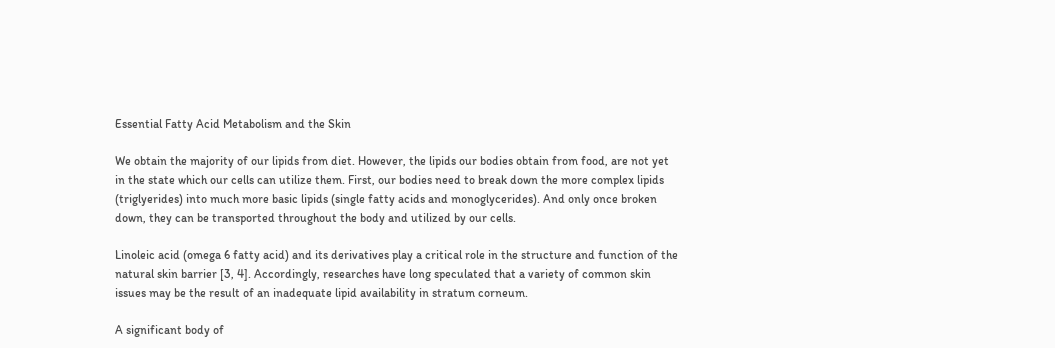Essential Fatty Acid Metabolism and the Skin

We obtain the majority of our lipids from diet. However, the lipids our bodies obtain from food, are not yet in the state which our cells can utilize them. First, our bodies need to break down the more complex lipids (triglyerides) into much more basic lipids (single fatty acids and monoglycerides). And only once broken down, they can be transported throughout the body and utilized by our cells.

Linoleic acid (omega 6 fatty acid) and its derivatives play a critical role in the structure and function of the natural skin barrier [3, 4]. Accordingly, researches have long speculated that a variety of common skin issues may be the result of an inadequate lipid availability in stratum corneum.

A significant body of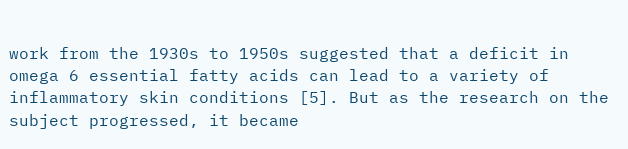work from the 1930s to 1950s suggested that a deficit in omega 6 essential fatty acids can lead to a variety of inflammatory skin conditions [5]. But as the research on the subject progressed, it became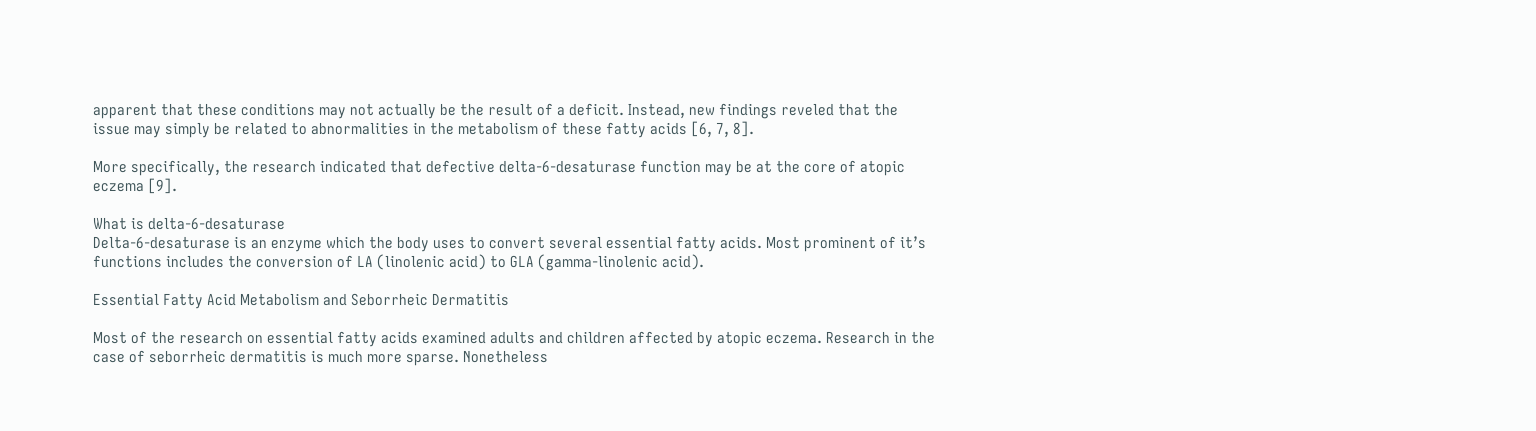apparent that these conditions may not actually be the result of a deficit. Instead, new findings reveled that the issue may simply be related to abnormalities in the metabolism of these fatty acids [6, 7, 8].

More specifically, the research indicated that defective delta-6-desaturase function may be at the core of atopic eczema [9].

What is delta-6-desaturase
Delta-6-desaturase is an enzyme which the body uses to convert several essential fatty acids. Most prominent of it’s functions includes the conversion of LA (linolenic acid) to GLA (gamma-linolenic acid).

Essential Fatty Acid Metabolism and Seborrheic Dermatitis

Most of the research on essential fatty acids examined adults and children affected by atopic eczema. Research in the case of seborrheic dermatitis is much more sparse. Nonetheless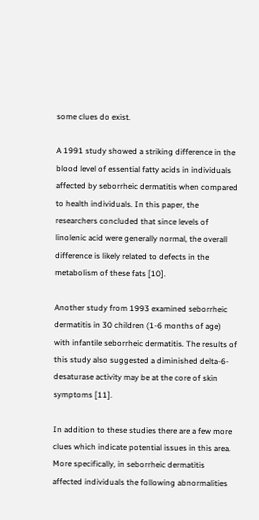some clues do exist.

A 1991 study showed a striking difference in the blood level of essential fatty acids in individuals affected by seborrheic dermatitis when compared to health individuals. In this paper, the researchers concluded that since levels of linolenic acid were generally normal, the overall difference is likely related to defects in the metabolism of these fats [10].

Another study from 1993 examined seborrheic dermatitis in 30 children (1-6 months of age) with infantile seborrheic dermatitis. The results of this study also suggested a diminished delta-6-desaturase activity may be at the core of skin symptoms [11].

In addition to these studies there are a few more clues which indicate potential issues in this area. More specifically, in seborrheic dermatitis affected individuals the following abnormalities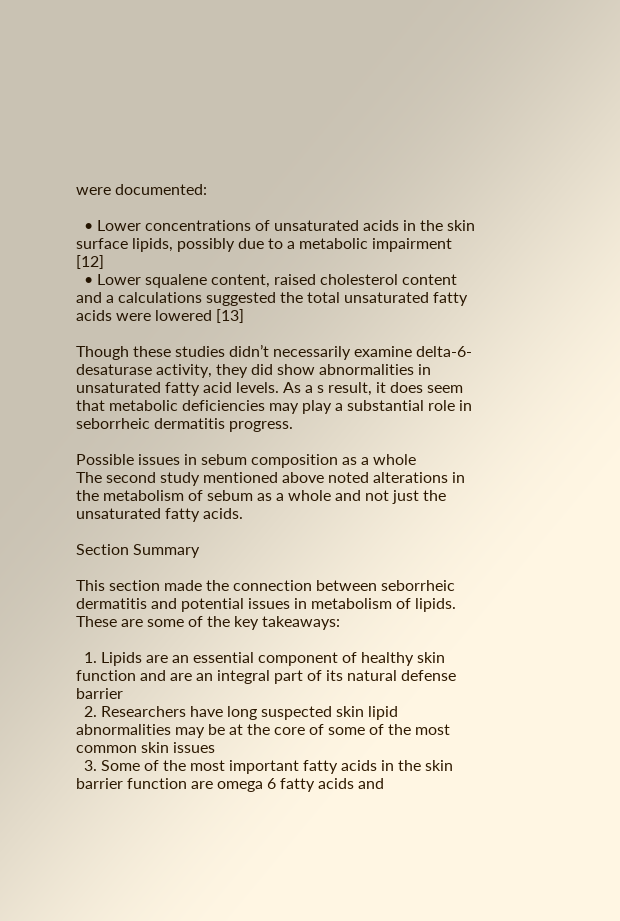were documented:

  • Lower concentrations of unsaturated acids in the skin surface lipids, possibly due to a metabolic impairment [12]
  • Lower squalene content, raised cholesterol content and a calculations suggested the total unsaturated fatty acids were lowered [13]

Though these studies didn’t necessarily examine delta-6-desaturase activity, they did show abnormalities in unsaturated fatty acid levels. As a s result, it does seem that metabolic deficiencies may play a substantial role in seborrheic dermatitis progress.

Possible issues in sebum composition as a whole
The second study mentioned above noted alterations in the metabolism of sebum as a whole and not just the unsaturated fatty acids.

Section Summary

This section made the connection between seborrheic dermatitis and potential issues in metabolism of lipids. These are some of the key takeaways:

  1. Lipids are an essential component of healthy skin function and are an integral part of its natural defense barrier
  2. Researchers have long suspected skin lipid abnormalities may be at the core of some of the most common skin issues
  3. Some of the most important fatty acids in the skin barrier function are omega 6 fatty acids and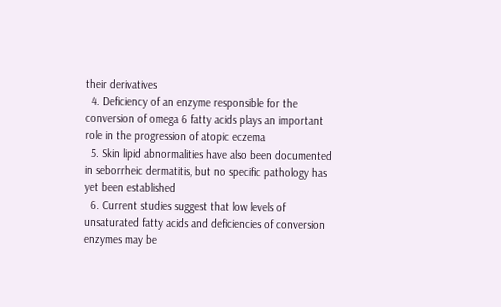their derivatives
  4. Deficiency of an enzyme responsible for the conversion of omega 6 fatty acids plays an important role in the progression of atopic eczema
  5. Skin lipid abnormalities have also been documented in seborrheic dermatitis, but no specific pathology has yet been established
  6. Current studies suggest that low levels of unsaturated fatty acids and deficiencies of conversion enzymes may be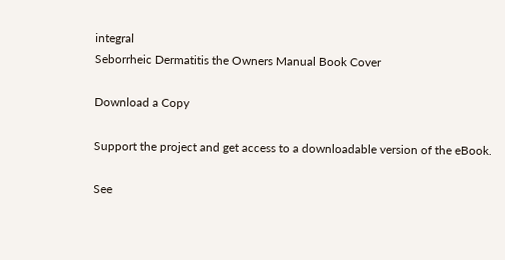integral
Seborrheic Dermatitis the Owners Manual Book Cover

Download a Copy

Support the project and get access to a downloadable version of the eBook.

See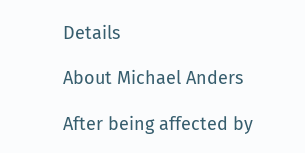Details

About Michael Anders

After being affected by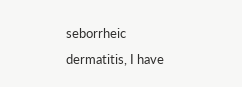seborrheic dermatitis, I have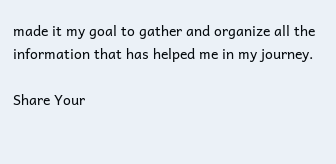made it my goal to gather and organize all the information that has helped me in my journey.

Share Your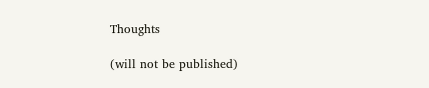Thoughts

(will not be published)